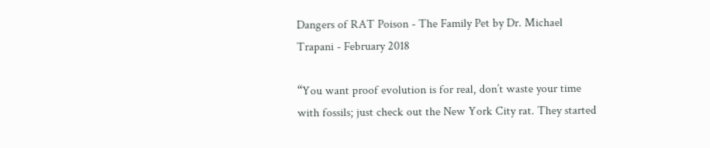Dangers of RAT Poison - The Family Pet by Dr. Michael Trapani - February 2018

“You want proof evolution is for real, don’t waste your time with fossils; just check out the New York City rat. They started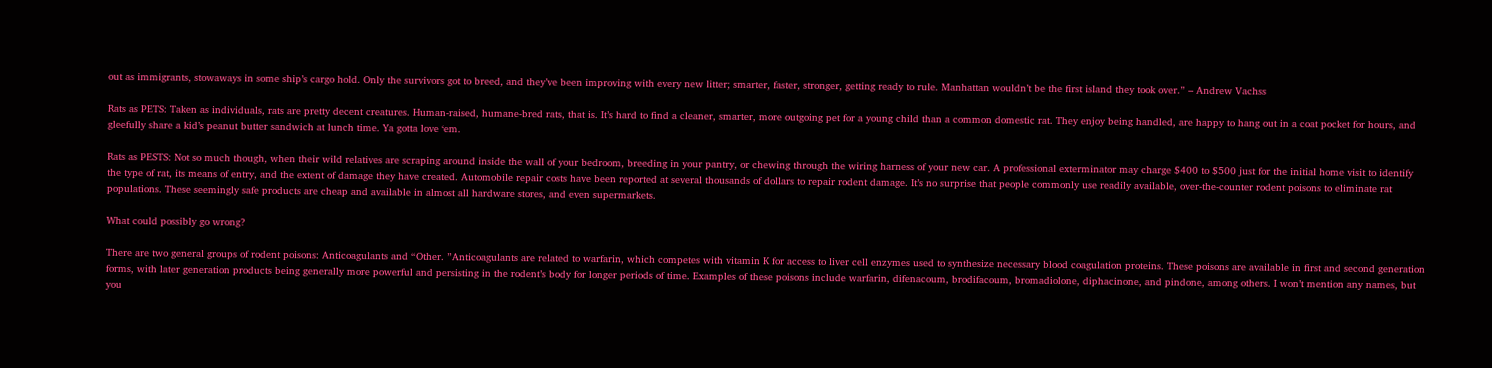out as immigrants, stowaways in some ship’s cargo hold. Only the survivors got to breed, and they’ve been improving with every new litter; smarter, faster, stronger, getting ready to rule. Manhattan wouldn’t be the first island they took over.” – Andrew Vachss

Rats as PETS: Taken as individuals, rats are pretty decent creatures. Human-raised, humane-bred rats, that is. It’s hard to find a cleaner, smarter, more outgoing pet for a young child than a common domestic rat. They enjoy being handled, are happy to hang out in a coat pocket for hours, and gleefully share a kid’s peanut butter sandwich at lunch time. Ya gotta love ‘em.

Rats as PESTS: Not so much though, when their wild relatives are scraping around inside the wall of your bedroom, breeding in your pantry, or chewing through the wiring harness of your new car. A professional exterminator may charge $400 to $500 just for the initial home visit to identify the type of rat, its means of entry, and the extent of damage they have created. Automobile repair costs have been reported at several thousands of dollars to repair rodent damage. It’s no surprise that people commonly use readily available, over-the-counter rodent poisons to eliminate rat populations. These seemingly safe products are cheap and available in almost all hardware stores, and even supermarkets.

What could possibly go wrong?

There are two general groups of rodent poisons: Anticoagulants and “Other. ”Anticoagulants are related to warfarin, which competes with vitamin K for access to liver cell enzymes used to synthesize necessary blood coagulation proteins. These poisons are available in first and second generation forms, with later generation products being generally more powerful and persisting in the rodent’s body for longer periods of time. Examples of these poisons include warfarin, difenacoum, brodifacoum, bromadiolone, diphacinone, and pindone, among others. I won’t mention any names, but you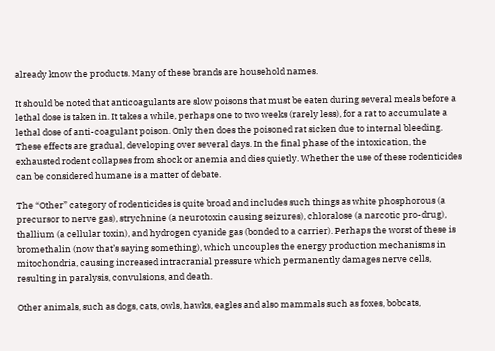already know the products. Many of these brands are household names.

It should be noted that anticoagulants are slow poisons that must be eaten during several meals before a lethal dose is taken in. It takes a while, perhaps one to two weeks (rarely less), for a rat to accumulate a lethal dose of anti-coagulant poison. Only then does the poisoned rat sicken due to internal bleeding. These effects are gradual, developing over several days. In the final phase of the intoxication, the exhausted rodent collapses from shock or anemia and dies quietly. Whether the use of these rodenticides can be considered humane is a matter of debate.

The “Other” category of rodenticides is quite broad and includes such things as white phosphorous (a precursor to nerve gas), strychnine (a neurotoxin causing seizures), chloralose (a narcotic pro-drug), thallium (a cellular toxin), and hydrogen cyanide gas (bonded to a carrier). Perhaps the worst of these is bromethalin (now that’s saying something), which uncouples the energy production mechanisms in mitochondria, causing increased intracranial pressure which permanently damages nerve cells, resulting in paralysis, convulsions, and death.

Other animals, such as dogs, cats, owls, hawks, eagles and also mammals such as foxes, bobcats,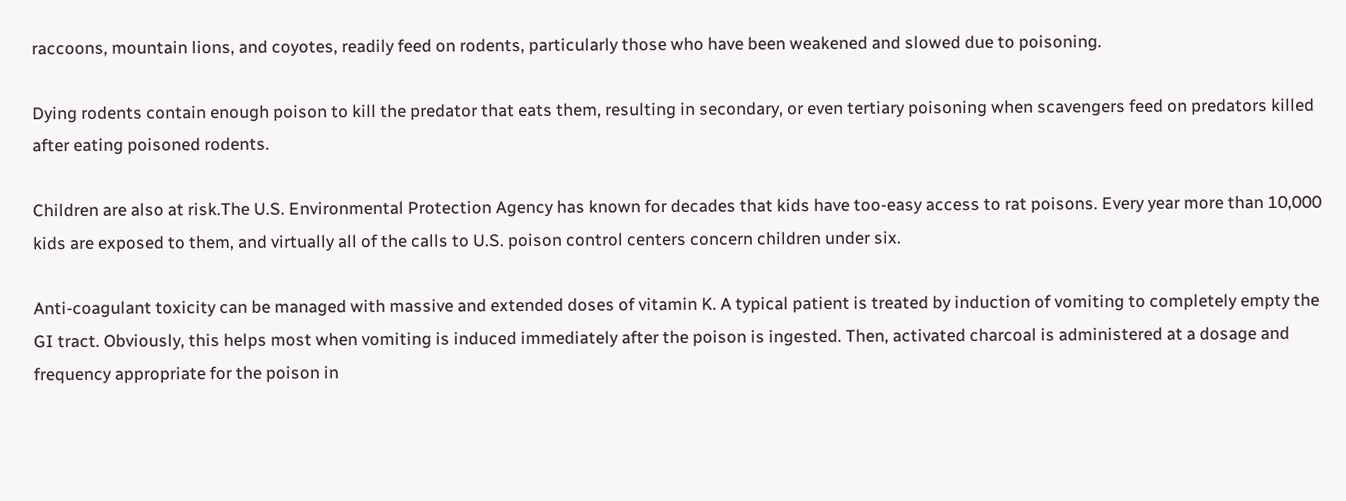raccoons, mountain lions, and coyotes, readily feed on rodents, particularly those who have been weakened and slowed due to poisoning.

Dying rodents contain enough poison to kill the predator that eats them, resulting in secondary, or even tertiary poisoning when scavengers feed on predators killed after eating poisoned rodents.

Children are also at risk.The U.S. Environmental Protection Agency has known for decades that kids have too-easy access to rat poisons. Every year more than 10,000 kids are exposed to them, and virtually all of the calls to U.S. poison control centers concern children under six.

Anti-coagulant toxicity can be managed with massive and extended doses of vitamin K. A typical patient is treated by induction of vomiting to completely empty the GI tract. Obviously, this helps most when vomiting is induced immediately after the poison is ingested. Then, activated charcoal is administered at a dosage and frequency appropriate for the poison in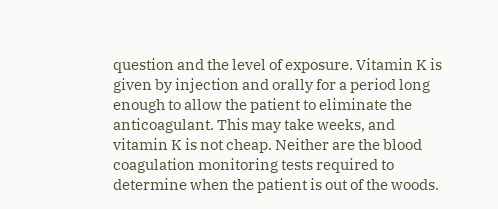question and the level of exposure. Vitamin K is given by injection and orally for a period long enough to allow the patient to eliminate the anticoagulant. This may take weeks, and vitamin K is not cheap. Neither are the blood coagulation monitoring tests required to determine when the patient is out of the woods.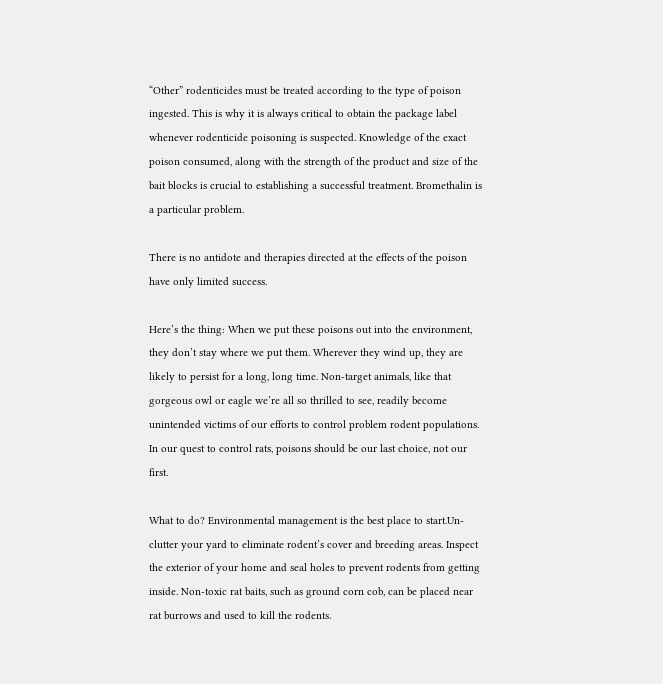“Other” rodenticides must be treated according to the type of poison ingested. This is why it is always critical to obtain the package label whenever rodenticide poisoning is suspected. Knowledge of the exact poison consumed, along with the strength of the product and size of the bait blocks is crucial to establishing a successful treatment. Bromethalin is a particular problem.

There is no antidote and therapies directed at the effects of the poison have only limited success.

Here’s the thing: When we put these poisons out into the environment, they don’t stay where we put them. Wherever they wind up, they are likely to persist for a long, long time. Non-target animals, like that gorgeous owl or eagle we’re all so thrilled to see, readily become unintended victims of our efforts to control problem rodent populations. In our quest to control rats, poisons should be our last choice, not our first.

What to do? Environmental management is the best place to start.Un-clutter your yard to eliminate rodent’s cover and breeding areas. Inspect the exterior of your home and seal holes to prevent rodents from getting inside. Non-toxic rat baits, such as ground corn cob, can be placed near rat burrows and used to kill the rodents.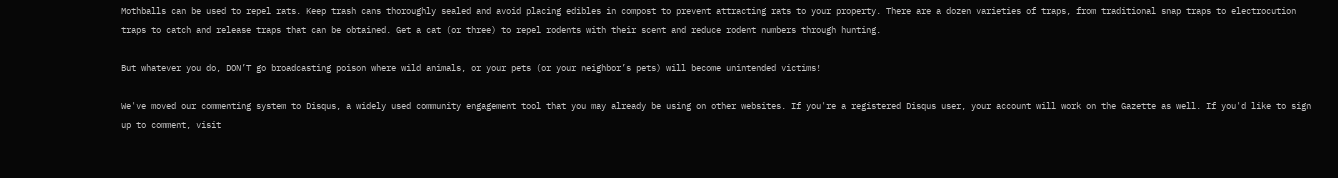Mothballs can be used to repel rats. Keep trash cans thoroughly sealed and avoid placing edibles in compost to prevent attracting rats to your property. There are a dozen varieties of traps, from traditional snap traps to electrocution traps to catch and release traps that can be obtained. Get a cat (or three) to repel rodents with their scent and reduce rodent numbers through hunting.

But whatever you do, DON’T go broadcasting poison where wild animals, or your pets (or your neighbor’s pets) will become unintended victims!

We've moved our commenting system to Disqus, a widely used community engagement tool that you may already be using on other websites. If you're a registered Disqus user, your account will work on the Gazette as well. If you'd like to sign up to comment, visit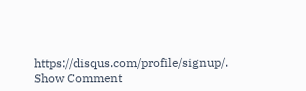https://disqus.com/profile/signup/.
Show Comment